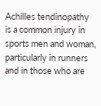Achilles tendinopathy is a common injury in sports men and woman, particularly in runners and in those who are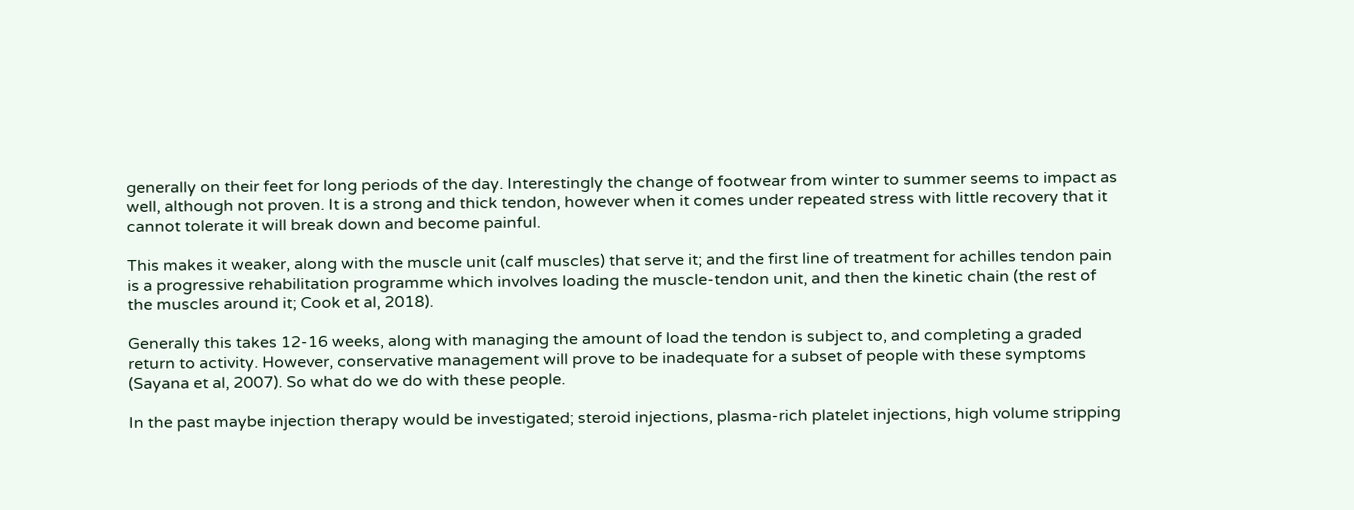generally on their feet for long periods of the day. Interestingly the change of footwear from winter to summer seems to impact as well, although not proven. It is a strong and thick tendon, however when it comes under repeated stress with little recovery that it cannot tolerate it will break down and become painful.

This makes it weaker, along with the muscle unit (calf muscles) that serve it; and the first line of treatment for achilles tendon pain is a progressive rehabilitation programme which involves loading the muscle-tendon unit, and then the kinetic chain (the rest of the muscles around it; Cook et al, 2018).

Generally this takes 12-16 weeks, along with managing the amount of load the tendon is subject to, and completing a graded return to activity. However, conservative management will prove to be inadequate for a subset of people with these symptoms (Sayana et al, 2007). So what do we do with these people.

In the past maybe injection therapy would be investigated; steroid injections, plasma-rich platelet injections, high volume stripping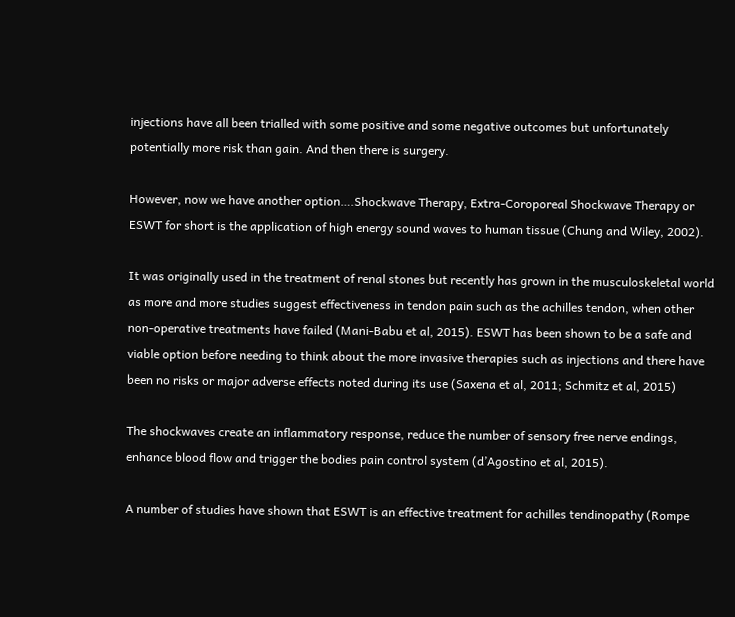injections have all been trialled with some positive and some negative outcomes but unfortunately potentially more risk than gain. And then there is surgery.

However, now we have another option….Shockwave Therapy, Extra-Coroporeal Shockwave Therapy or ESWT for short is the application of high energy sound waves to human tissue (Chung and Wiley, 2002).

It was originally used in the treatment of renal stones but recently has grown in the musculoskeletal world as more and more studies suggest effectiveness in tendon pain such as the achilles tendon, when other non-operative treatments have failed (Mani-Babu et al, 2015). ESWT has been shown to be a safe and viable option before needing to think about the more invasive therapies such as injections and there have been no risks or major adverse effects noted during its use (Saxena et al, 2011; Schmitz et al, 2015)

The shockwaves create an inflammatory response, reduce the number of sensory free nerve endings, enhance blood flow and trigger the bodies pain control system (d’Agostino et al, 2015).

A number of studies have shown that ESWT is an effective treatment for achilles tendinopathy (Rompe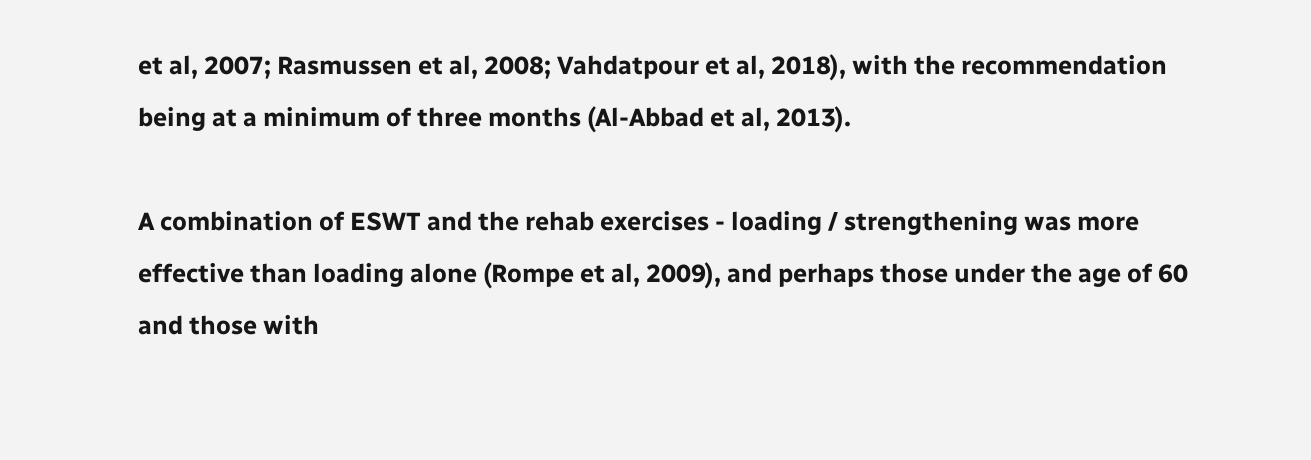et al, 2007; Rasmussen et al, 2008; Vahdatpour et al, 2018), with the recommendation being at a minimum of three months (Al-Abbad et al, 2013).

A combination of ESWT and the rehab exercises - loading / strengthening was more effective than loading alone (Rompe et al, 2009), and perhaps those under the age of 60 and those with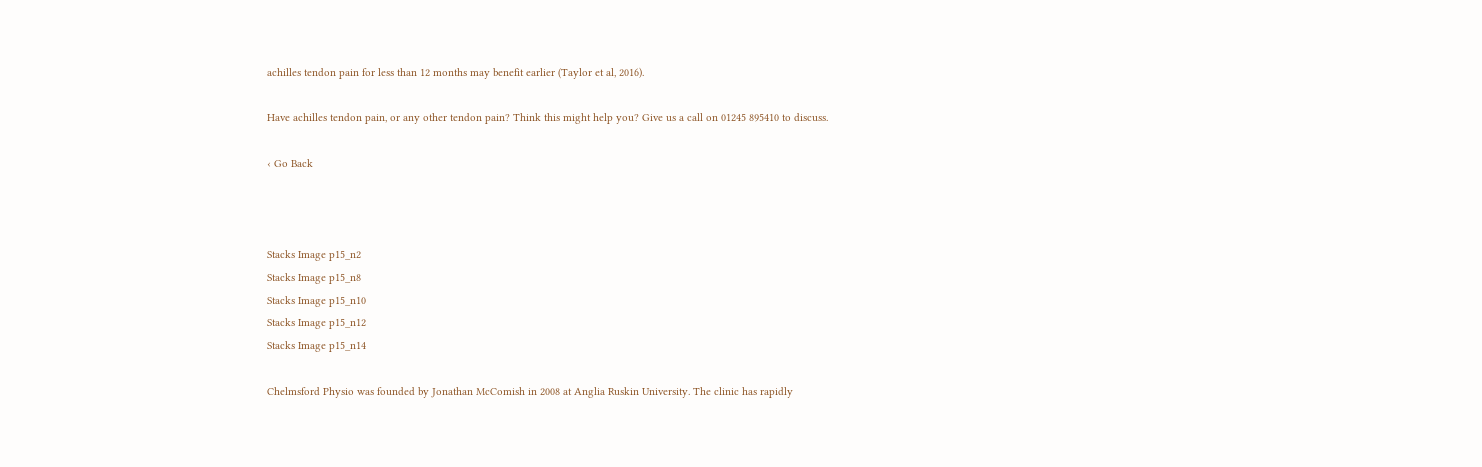achilles tendon pain for less than 12 months may benefit earlier (Taylor et al, 2016).

Have achilles tendon pain, or any other tendon pain? Think this might help you? Give us a call on 01245 895410 to discuss.

‹ Go Back



Stacks Image p15_n2
Stacks Image p15_n8
Stacks Image p15_n10
Stacks Image p15_n12
Stacks Image p15_n14

Chelmsford Physio was founded by Jonathan McComish in 2008 at Anglia Ruskin University. The clinic has rapidly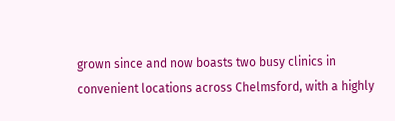grown since and now boasts two busy clinics in convenient locations across Chelmsford, with a highly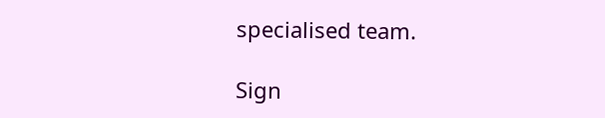specialised team.

Sign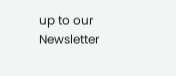up to our Newsletter